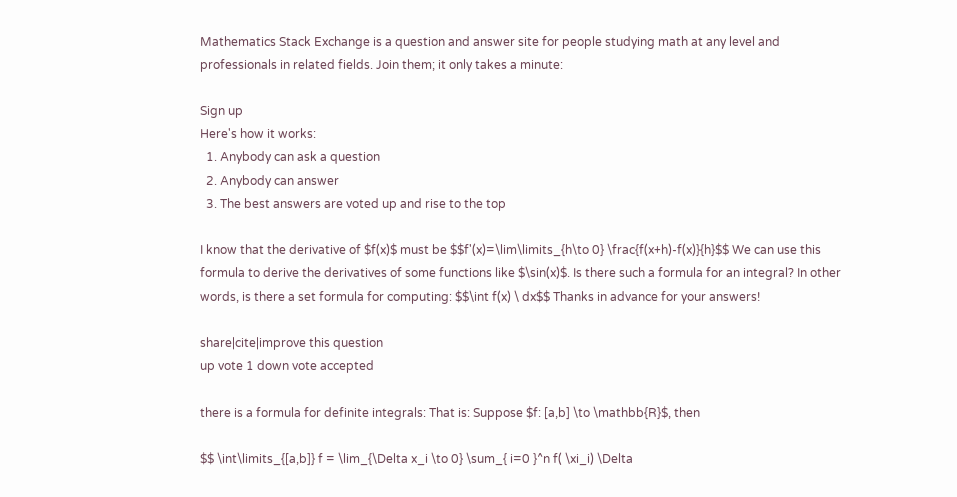Mathematics Stack Exchange is a question and answer site for people studying math at any level and professionals in related fields. Join them; it only takes a minute:

Sign up
Here's how it works:
  1. Anybody can ask a question
  2. Anybody can answer
  3. The best answers are voted up and rise to the top

I know that the derivative of $f(x)$ must be $$f'(x)=\lim\limits_{h\to 0} \frac{f(x+h)-f(x)}{h}$$ We can use this formula to derive the derivatives of some functions like $\sin(x)$. Is there such a formula for an integral? In other words, is there a set formula for computing: $$\int f(x) \ dx$$ Thanks in advance for your answers!

share|cite|improve this question
up vote 1 down vote accepted

there is a formula for definite integrals: That is: Suppose $f: [a,b] \to \mathbb{R}$, then

$$ \int\limits_{[a,b]} f = \lim_{\Delta x_i \to 0} \sum_{ i=0 }^n f( \xi_i) \Delta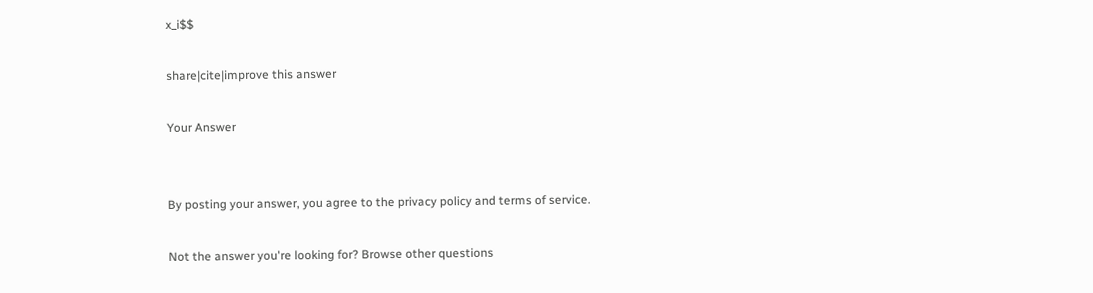x_i$$

share|cite|improve this answer

Your Answer


By posting your answer, you agree to the privacy policy and terms of service.

Not the answer you're looking for? Browse other questions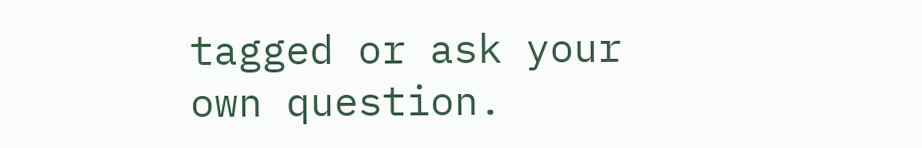tagged or ask your own question.